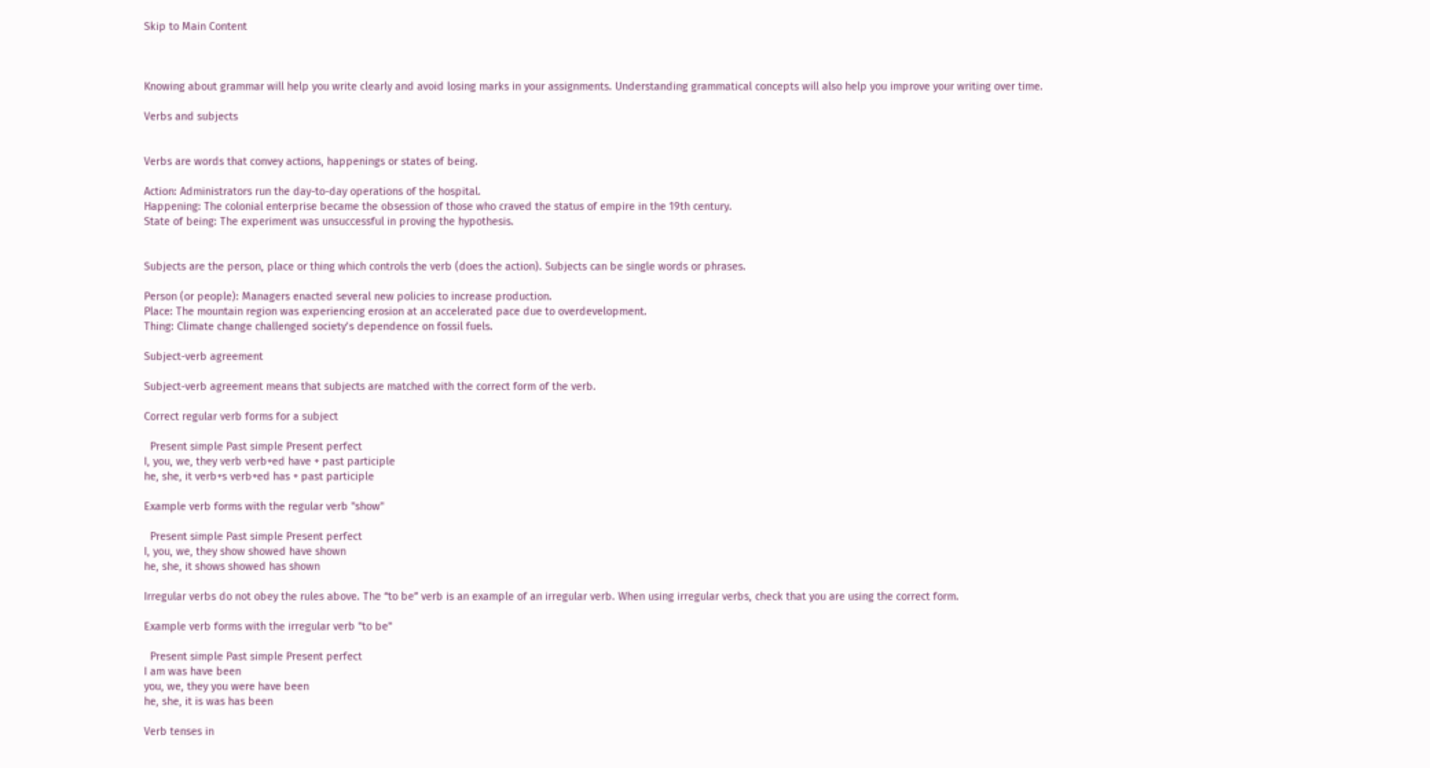Skip to Main Content



Knowing about grammar will help you write clearly and avoid losing marks in your assignments. Understanding grammatical concepts will also help you improve your writing over time.

Verbs and subjects


Verbs are words that convey actions, happenings or states of being.

Action: Administrators run the day-to-day operations of the hospital.
Happening: The colonial enterprise became the obsession of those who craved the status of empire in the 19th century.
State of being: The experiment was unsuccessful in proving the hypothesis.


Subjects are the person, place or thing which controls the verb (does the action). Subjects can be single words or phrases.

Person (or people): Managers enacted several new policies to increase production.
Place: The mountain region was experiencing erosion at an accelerated pace due to overdevelopment.
Thing: Climate change challenged society’s dependence on fossil fuels.

Subject-verb agreement

Subject-verb agreement means that subjects are matched with the correct form of the verb.

Correct regular verb forms for a subject

  Present simple Past simple Present perfect
I, you, we, they verb verb+ed have + past participle
he, she, it verb+s verb+ed has + past participle

Example verb forms with the regular verb "show"

  Present simple Past simple Present perfect
I, you, we, they show showed have shown
he, she, it shows showed has shown

Irregular verbs do not obey the rules above. The “to be” verb is an example of an irregular verb. When using irregular verbs, check that you are using the correct form.

Example verb forms with the irregular verb "to be"

  Present simple Past simple Present perfect
I am was have been
you, we, they you were have been
he, she, it is was has been

Verb tenses in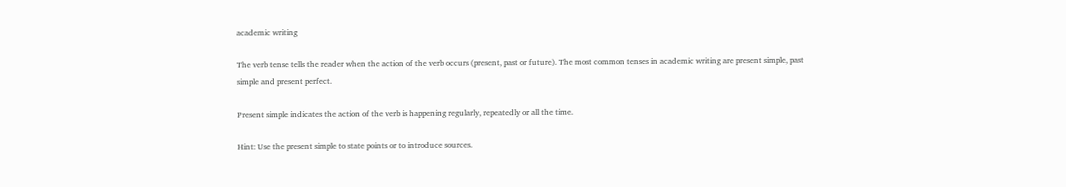academic writing

The verb tense tells the reader when the action of the verb occurs (present, past or future). The most common tenses in academic writing are present simple, past simple and present perfect.

Present simple indicates the action of the verb is happening regularly, repeatedly or all the time.

Hint: Use the present simple to state points or to introduce sources.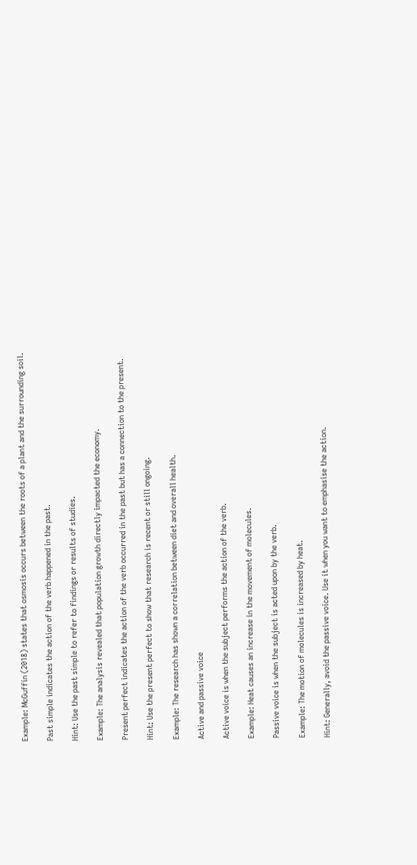Example: McGuffin (2018) states that osmosis occurs between the roots of a plant and the surrounding soil.

Past simple indicates the action of the verb happened in the past.

Hint: Use the past simple to refer to findings or results of studies.

Example: The analysis revealed that population growth directly impacted the economy.

Present perfect indicates the action of the verb occurred in the past but has a connection to the present.

Hint: Use the present perfect to show that research is recent or still ongoing.

Example: The research has shown a correlation between diet and overall health.

Active and passive voice

Active voice is when the subject performs the action of the verb.

Example: Heat causes an increase in the movement of molecules.

Passive voice is when the subject is acted upon by the verb.

Example: The motion of molecules is increased by heat.

Hint: Generally, avoid the passive voice. Use it when you want to emphasise the action.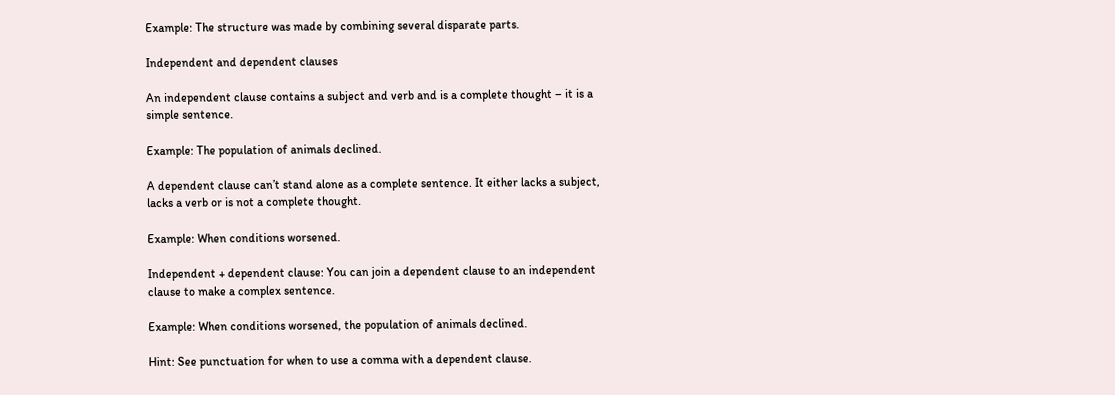Example: The structure was made by combining several disparate parts.

Independent and dependent clauses

An independent clause contains a subject and verb and is a complete thought – it is a simple sentence.

Example: The population of animals declined.

A dependent clause can’t stand alone as a complete sentence. It either lacks a subject, lacks a verb or is not a complete thought.

Example: When conditions worsened.

Independent + dependent clause: You can join a dependent clause to an independent clause to make a complex sentence.

Example: When conditions worsened, the population of animals declined.

Hint: See punctuation for when to use a comma with a dependent clause.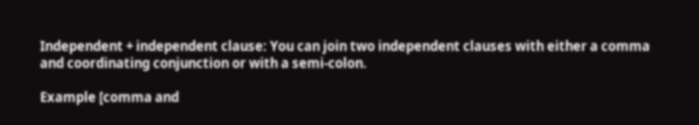Independent + independent clause: You can join two independent clauses with either a comma and coordinating conjunction or with a semi-colon.

Example [comma and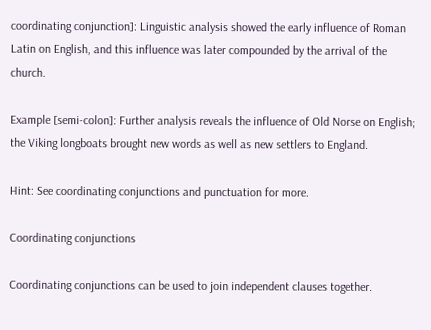coordinating conjunction]: Linguistic analysis showed the early influence of Roman Latin on English, and this influence was later compounded by the arrival of the church.

Example [semi-colon]: Further analysis reveals the influence of Old Norse on English; the Viking longboats brought new words as well as new settlers to England.

Hint: See coordinating conjunctions and punctuation for more.

Coordinating conjunctions

Coordinating conjunctions can be used to join independent clauses together.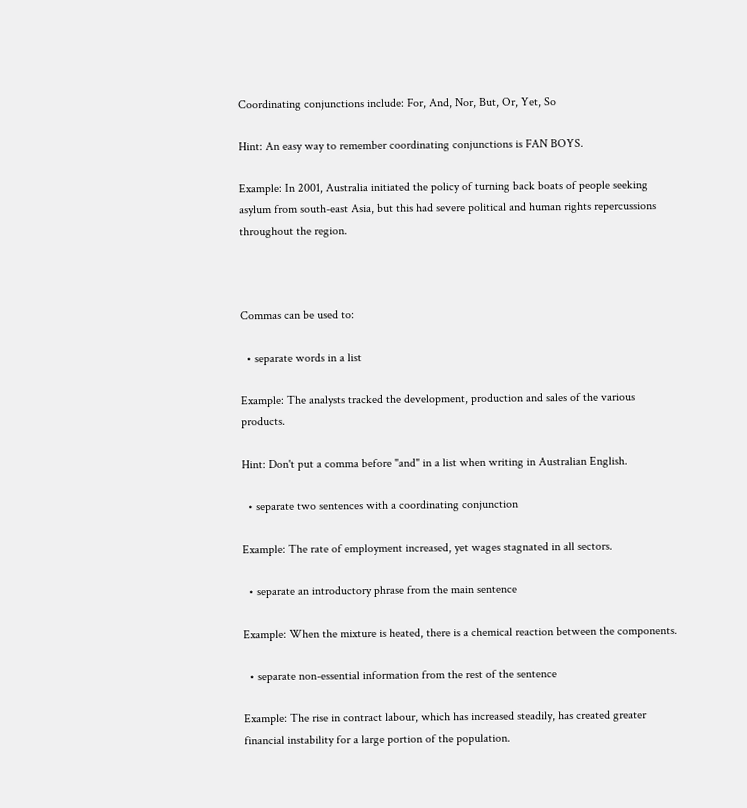Coordinating conjunctions include: For, And, Nor, But, Or, Yet, So

Hint: An easy way to remember coordinating conjunctions is FAN BOYS.

Example: In 2001, Australia initiated the policy of turning back boats of people seeking asylum from south-east Asia, but this had severe political and human rights repercussions throughout the region.



Commas can be used to:

  • separate words in a list

Example: The analysts tracked the development, production and sales of the various products.

Hint: Don't put a comma before "and" in a list when writing in Australian English.

  • separate two sentences with a coordinating conjunction

Example: The rate of employment increased, yet wages stagnated in all sectors.

  • separate an introductory phrase from the main sentence

Example: When the mixture is heated, there is a chemical reaction between the components.

  • separate non-essential information from the rest of the sentence

Example: The rise in contract labour, which has increased steadily, has created greater financial instability for a large portion of the population.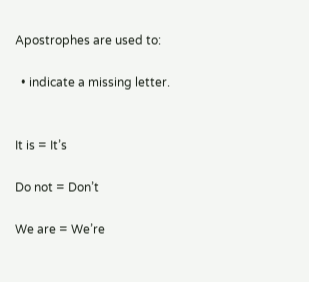Apostrophes are used to:

  • indicate a missing letter.


It is = It’s

Do not = Don’t

We are = We’re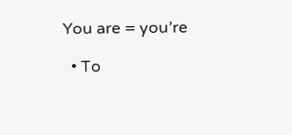You are = you’re

  • To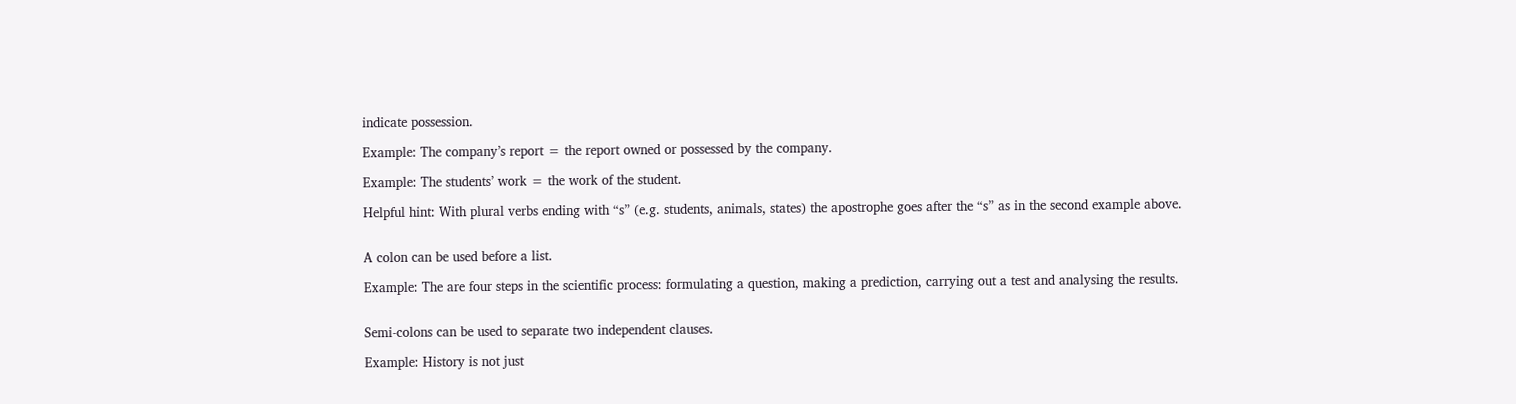indicate possession.

Example: The company’s report = the report owned or possessed by the company.

Example: The students’ work = the work of the student.

Helpful hint: With plural verbs ending with “s” (e.g. students, animals, states) the apostrophe goes after the “s” as in the second example above.


A colon can be used before a list.

Example: The are four steps in the scientific process: formulating a question, making a prediction, carrying out a test and analysing the results.


Semi-colons can be used to separate two independent clauses.

Example: History is not just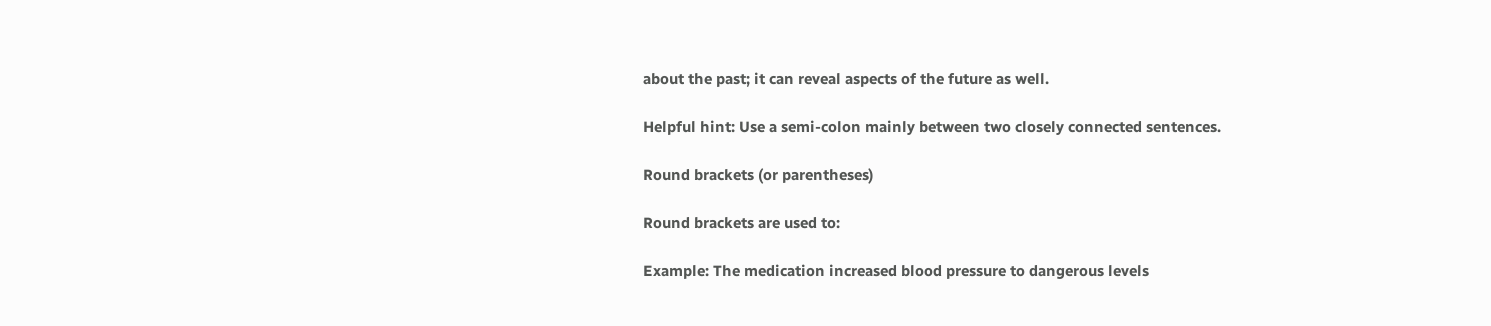about the past; it can reveal aspects of the future as well.

Helpful hint: Use a semi-colon mainly between two closely connected sentences.

Round brackets (or parentheses)

Round brackets are used to:

Example: The medication increased blood pressure to dangerous levels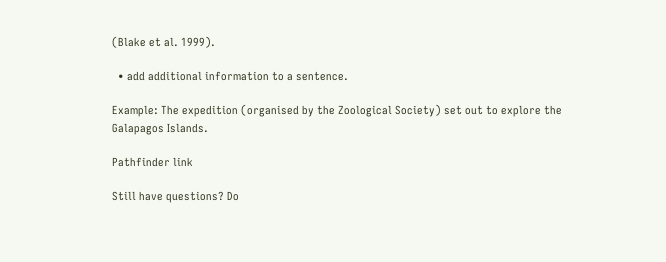(Blake et al. 1999).

  • add additional information to a sentence.

Example: The expedition (organised by the Zoological Society) set out to explore the Galapagos Islands.

Pathfinder link

Still have questions? Do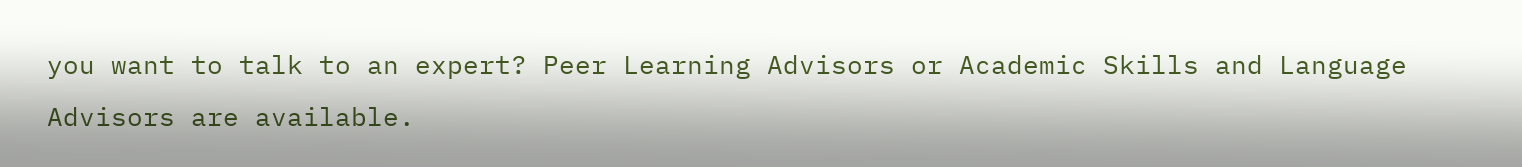you want to talk to an expert? Peer Learning Advisors or Academic Skills and Language Advisors are available.